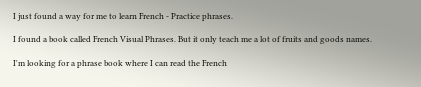I just found a way for me to learn French - Practice phrases.

I found a book called French Visual Phrases. But it only teach me a lot of fruits and goods names.

I'm looking for a phrase book where I can read the French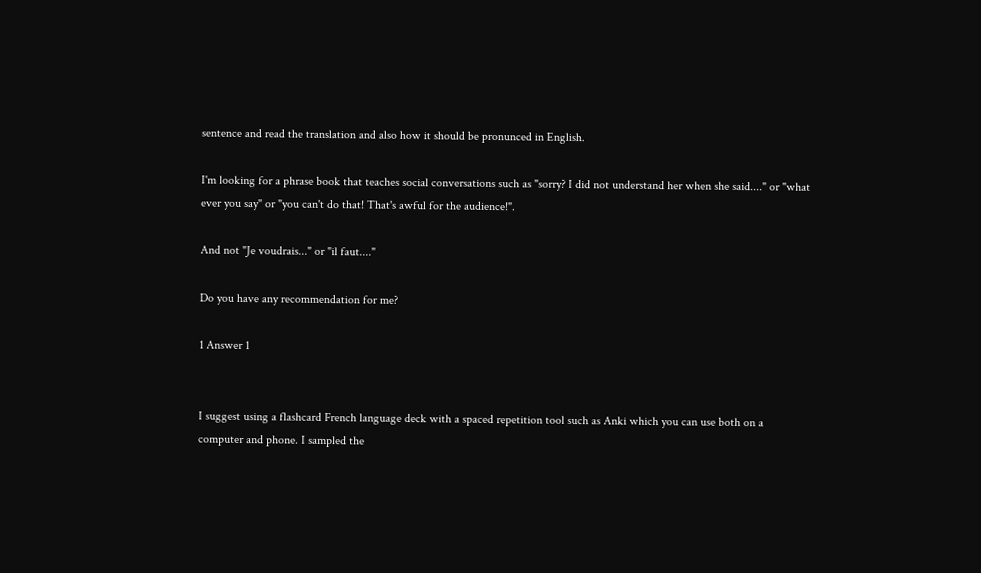sentence and read the translation and also how it should be pronunced in English.

I'm looking for a phrase book that teaches social conversations such as "sorry? I did not understand her when she said...." or "what ever you say" or "you can't do that! That's awful for the audience!".

And not "Je voudrais..." or "il faut...."

Do you have any recommendation for me?

1 Answer 1


I suggest using a flashcard French language deck with a spaced repetition tool such as Anki which you can use both on a computer and phone. I sampled the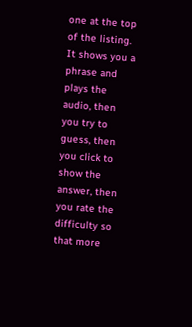one at the top of the listing. It shows you a phrase and plays the audio, then you try to guess, then you click to show the answer, then you rate the difficulty so that more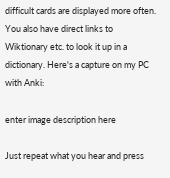difficult cards are displayed more often. You also have direct links to Wiktionary etc. to look it up in a dictionary. Here's a capture on my PC with Anki:

enter image description here

Just repeat what you hear and press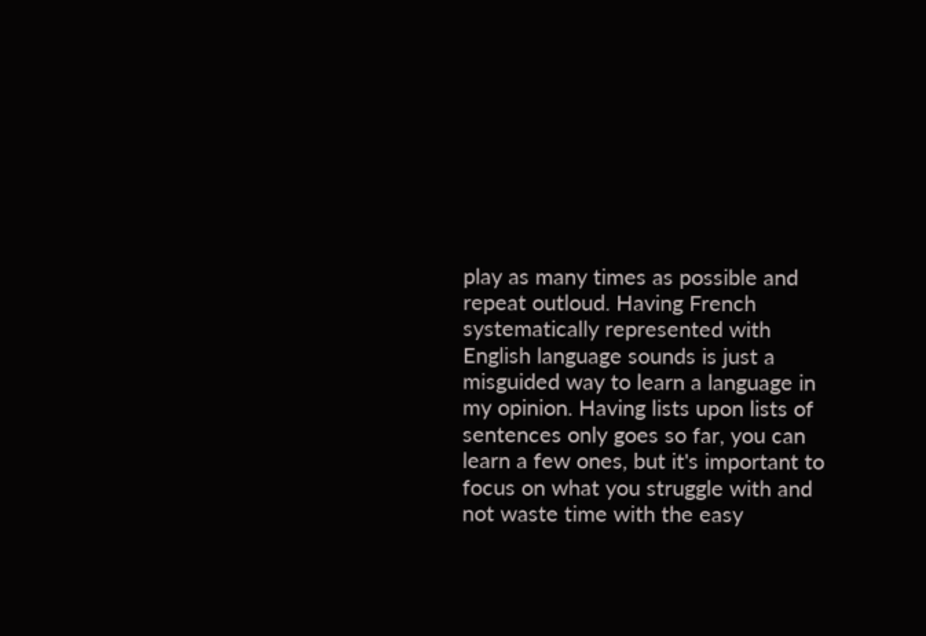play as many times as possible and repeat outloud. Having French systematically represented with English language sounds is just a misguided way to learn a language in my opinion. Having lists upon lists of sentences only goes so far, you can learn a few ones, but it's important to focus on what you struggle with and not waste time with the easy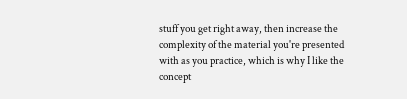stuff you get right away, then increase the complexity of the material you're presented with as you practice, which is why I like the concept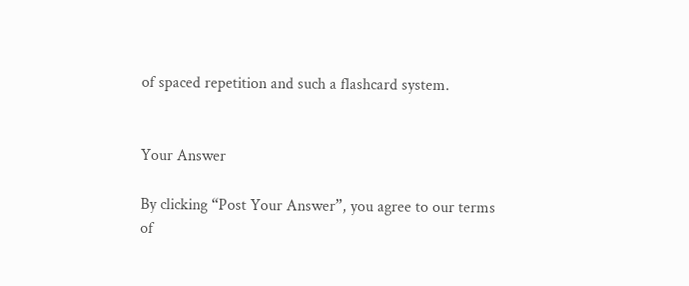of spaced repetition and such a flashcard system.


Your Answer

By clicking “Post Your Answer”, you agree to our terms of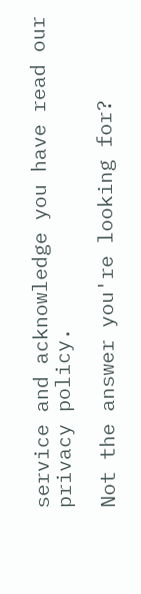service and acknowledge you have read our privacy policy.

Not the answer you're looking for?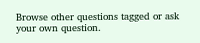Browse other questions tagged or ask your own question.